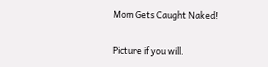Mom Gets Caught Naked!

Picture if you will.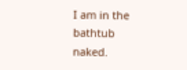I am in the bathtub naked.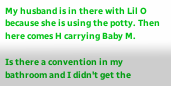My husband is in there with Lil O because she is using the potty. Then here comes H carrying Baby M.

Is there a convention in my bathroom and I didn't get the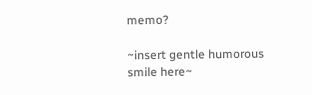memo?

~insert gentle humorous smile here~